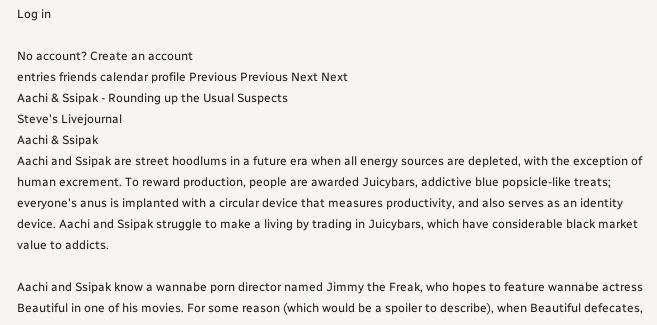Log in

No account? Create an account
entries friends calendar profile Previous Previous Next Next
Aachi & Ssipak - Rounding up the Usual Suspects
Steve's Livejournal
Aachi & Ssipak
Aachi and Ssipak are street hoodlums in a future era when all energy sources are depleted, with the exception of human excrement. To reward production, people are awarded Juicybars, addictive blue popsicle-like treats; everyone's anus is implanted with a circular device that measures productivity, and also serves as an identity device. Aachi and Ssipak struggle to make a living by trading in Juicybars, which have considerable black market value to addicts.

Aachi and Ssipak know a wannabe porn director named Jimmy the Freak, who hopes to feature wannabe actress Beautiful in one of his movies. For some reason (which would be a spoiler to describe), when Beautiful defecates,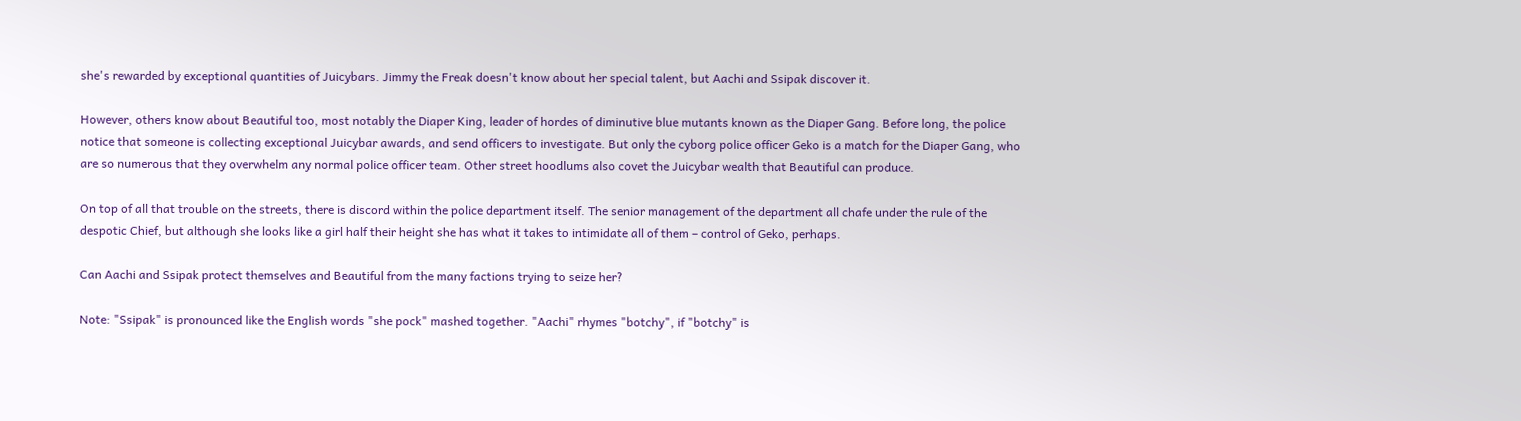she's rewarded by exceptional quantities of Juicybars. Jimmy the Freak doesn't know about her special talent, but Aachi and Ssipak discover it.

However, others know about Beautiful too, most notably the Diaper King, leader of hordes of diminutive blue mutants known as the Diaper Gang. Before long, the police notice that someone is collecting exceptional Juicybar awards, and send officers to investigate. But only the cyborg police officer Geko is a match for the Diaper Gang, who are so numerous that they overwhelm any normal police officer team. Other street hoodlums also covet the Juicybar wealth that Beautiful can produce.

On top of all that trouble on the streets, there is discord within the police department itself. The senior management of the department all chafe under the rule of the despotic Chief, but although she looks like a girl half their height she has what it takes to intimidate all of them – control of Geko, perhaps.

Can Aachi and Ssipak protect themselves and Beautiful from the many factions trying to seize her?

Note: "Ssipak" is pronounced like the English words "she pock" mashed together. "Aachi" rhymes "botchy", if "botchy" is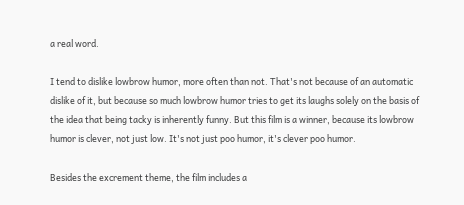a real word.

I tend to dislike lowbrow humor, more often than not. That's not because of an automatic dislike of it, but because so much lowbrow humor tries to get its laughs solely on the basis of the idea that being tacky is inherently funny. But this film is a winner, because its lowbrow humor is clever, not just low. It's not just poo humor, it's clever poo humor.

Besides the excrement theme, the film includes a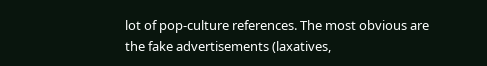lot of pop-culture references. The most obvious are the fake advertisements (laxatives,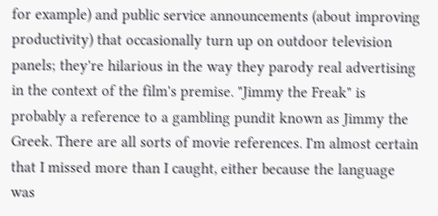for example) and public service announcements (about improving productivity) that occasionally turn up on outdoor television panels; they're hilarious in the way they parody real advertising in the context of the film's premise. "Jimmy the Freak" is probably a reference to a gambling pundit known as Jimmy the Greek. There are all sorts of movie references. I'm almost certain that I missed more than I caught, either because the language was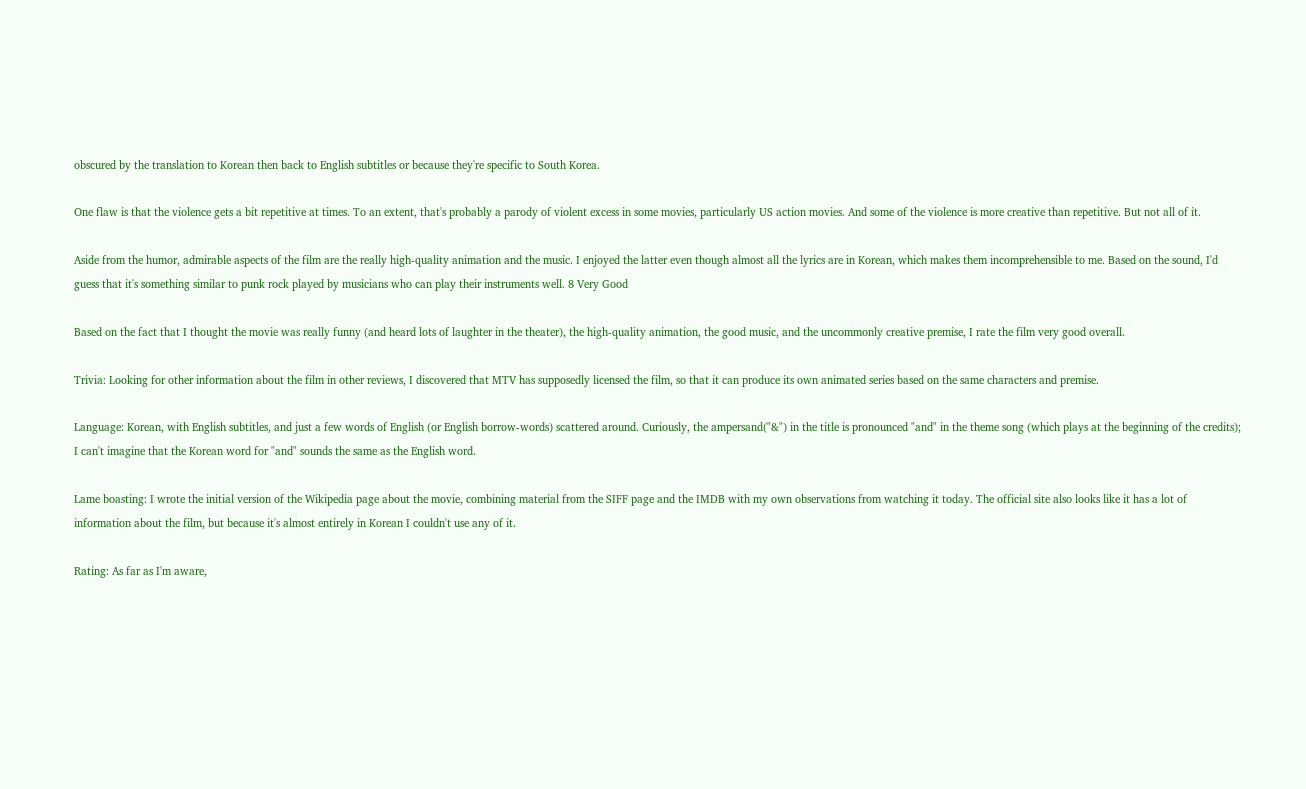obscured by the translation to Korean then back to English subtitles or because they're specific to South Korea.

One flaw is that the violence gets a bit repetitive at times. To an extent, that's probably a parody of violent excess in some movies, particularly US action movies. And some of the violence is more creative than repetitive. But not all of it.

Aside from the humor, admirable aspects of the film are the really high-quality animation and the music. I enjoyed the latter even though almost all the lyrics are in Korean, which makes them incomprehensible to me. Based on the sound, I'd guess that it's something similar to punk rock played by musicians who can play their instruments well. 8 Very Good

Based on the fact that I thought the movie was really funny (and heard lots of laughter in the theater), the high-quality animation, the good music, and the uncommonly creative premise, I rate the film very good overall.

Trivia: Looking for other information about the film in other reviews, I discovered that MTV has supposedly licensed the film, so that it can produce its own animated series based on the same characters and premise.

Language: Korean, with English subtitles, and just a few words of English (or English borrow-words) scattered around. Curiously, the ampersand("&") in the title is pronounced "and" in the theme song (which plays at the beginning of the credits); I can't imagine that the Korean word for "and" sounds the same as the English word.

Lame boasting: I wrote the initial version of the Wikipedia page about the movie, combining material from the SIFF page and the IMDB with my own observations from watching it today. The official site also looks like it has a lot of information about the film, but because it's almost entirely in Korean I couldn't use any of it.

Rating: As far as I'm aware,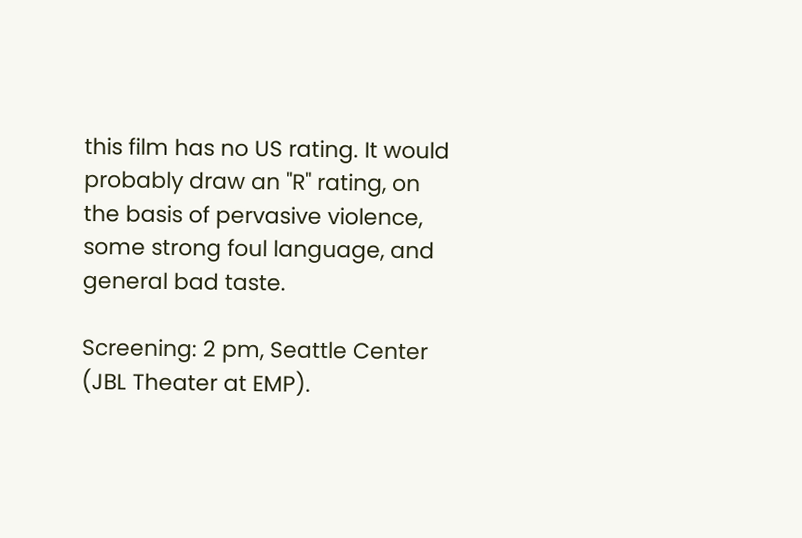this film has no US rating. It would probably draw an "R" rating, on the basis of pervasive violence, some strong foul language, and general bad taste.

Screening: 2 pm, Seattle Center (JBL Theater at EMP).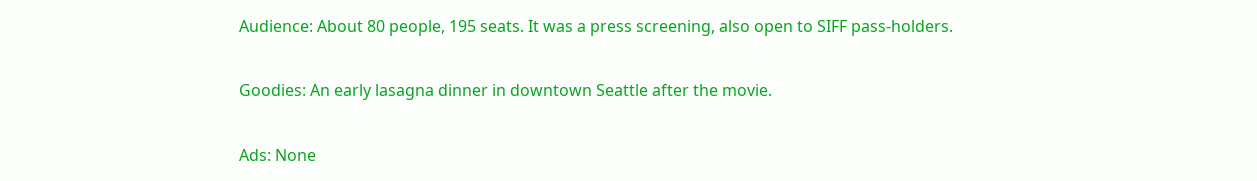Audience: About 80 people, 195 seats. It was a press screening, also open to SIFF pass-holders.

Goodies: An early lasagna dinner in downtown Seattle after the movie.

Ads: None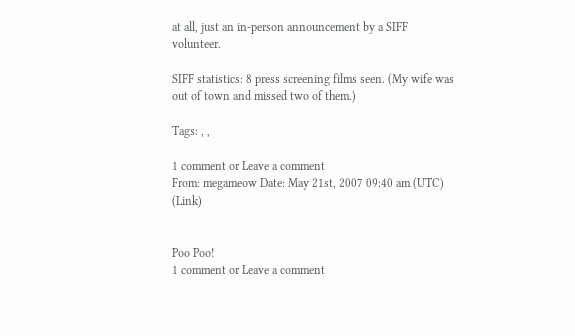at all, just an in-person announcement by a SIFF volunteer.

SIFF statistics: 8 press screening films seen. (My wife was out of town and missed two of them.)

Tags: , ,

1 comment or Leave a comment
From: megameow Date: May 21st, 2007 09:40 am (UTC) (Link)


Poo Poo!
1 comment or Leave a comment